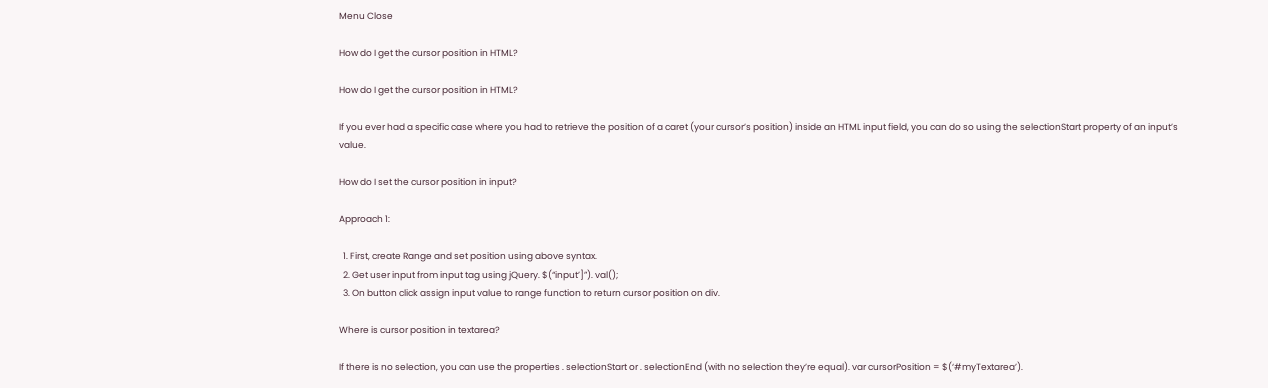Menu Close

How do I get the cursor position in HTML?

How do I get the cursor position in HTML?

If you ever had a specific case where you had to retrieve the position of a caret (your cursor’s position) inside an HTML input field, you can do so using the selectionStart property of an input’s value.

How do I set the cursor position in input?

Approach 1:

  1. First, create Range and set position using above syntax.
  2. Get user input from input tag using jQuery. $(“input’]”). val();
  3. On button click assign input value to range function to return cursor position on div.

Where is cursor position in textarea?

If there is no selection, you can use the properties . selectionStart or . selectionEnd (with no selection they’re equal). var cursorPosition = $(‘#myTextarea’).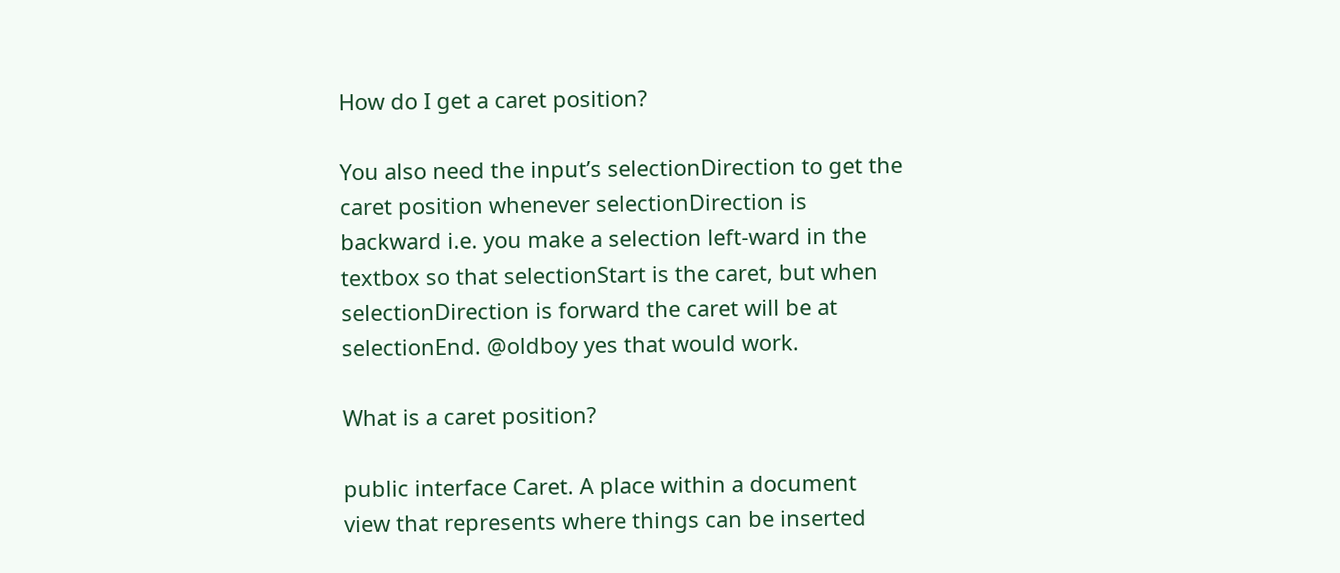How do I get a caret position?

You also need the input’s selectionDirection to get the caret position whenever selectionDirection is backward i.e. you make a selection left-ward in the textbox so that selectionStart is the caret, but when selectionDirection is forward the caret will be at selectionEnd. @oldboy yes that would work.

What is a caret position?

public interface Caret. A place within a document view that represents where things can be inserted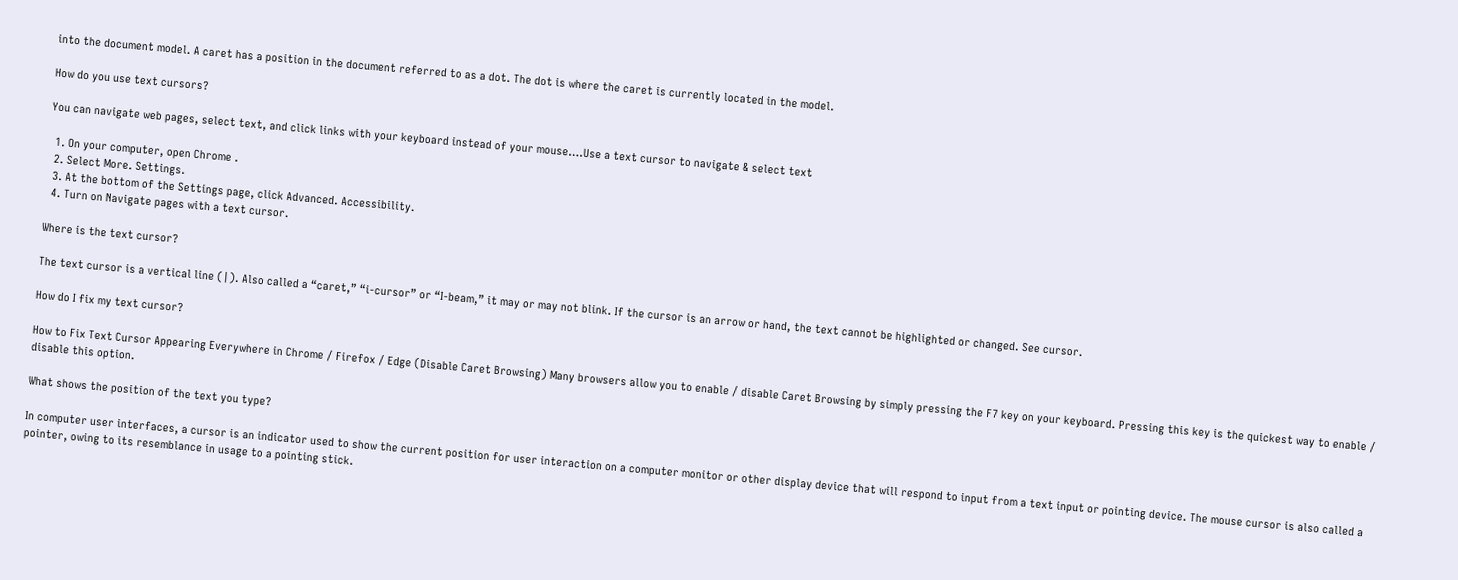into the document model. A caret has a position in the document referred to as a dot. The dot is where the caret is currently located in the model.

How do you use text cursors?

You can navigate web pages, select text, and click links with your keyboard instead of your mouse….Use a text cursor to navigate & select text

  1. On your computer, open Chrome .
  2. Select More. Settings.
  3. At the bottom of the Settings page, click Advanced. Accessibility.
  4. Turn on Navigate pages with a text cursor.

Where is the text cursor?

The text cursor is a vertical line (|). Also called a “caret,” “i-cursor” or “I-beam,” it may or may not blink. If the cursor is an arrow or hand, the text cannot be highlighted or changed. See cursor.

How do I fix my text cursor?

How to Fix Text Cursor Appearing Everywhere in Chrome / Firefox / Edge (Disable Caret Browsing) Many browsers allow you to enable / disable Caret Browsing by simply pressing the F7 key on your keyboard. Pressing this key is the quickest way to enable / disable this option.

What shows the position of the text you type?

In computer user interfaces, a cursor is an indicator used to show the current position for user interaction on a computer monitor or other display device that will respond to input from a text input or pointing device. The mouse cursor is also called a pointer, owing to its resemblance in usage to a pointing stick.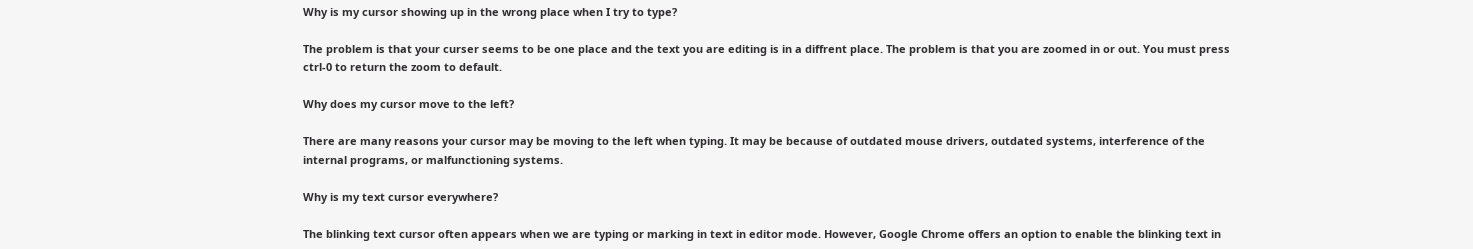Why is my cursor showing up in the wrong place when I try to type?

The problem is that your curser seems to be one place and the text you are editing is in a diffrent place. The problem is that you are zoomed in or out. You must press ctrl-0 to return the zoom to default.

Why does my cursor move to the left?

There are many reasons your cursor may be moving to the left when typing. It may be because of outdated mouse drivers, outdated systems, interference of the internal programs, or malfunctioning systems.

Why is my text cursor everywhere?

The blinking text cursor often appears when we are typing or marking in text in editor mode. However, Google Chrome offers an option to enable the blinking text in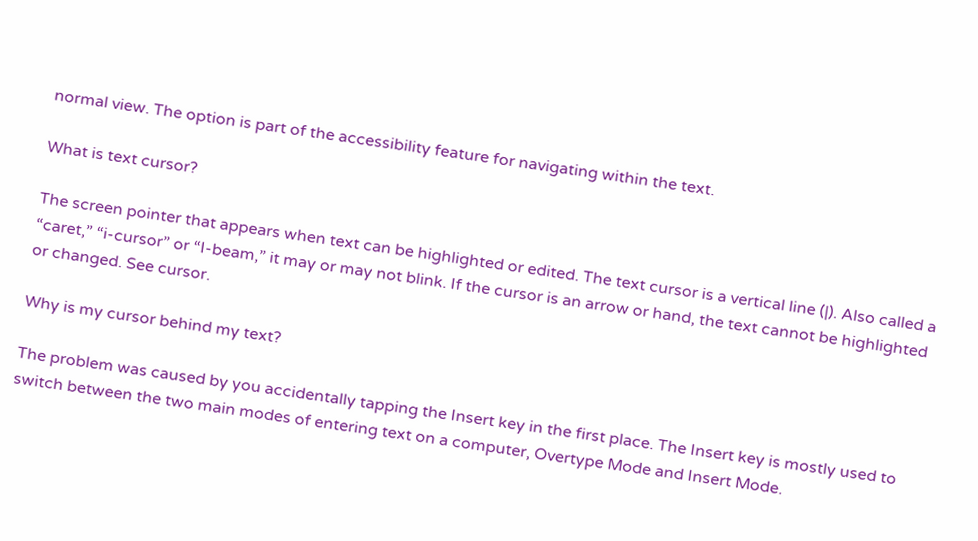normal view. The option is part of the accessibility feature for navigating within the text.

What is text cursor?

The screen pointer that appears when text can be highlighted or edited. The text cursor is a vertical line (|). Also called a “caret,” “i-cursor” or “I-beam,” it may or may not blink. If the cursor is an arrow or hand, the text cannot be highlighted or changed. See cursor.

Why is my cursor behind my text?

The problem was caused by you accidentally tapping the Insert key in the first place. The Insert key is mostly used to switch between the two main modes of entering text on a computer, Overtype Mode and Insert Mode.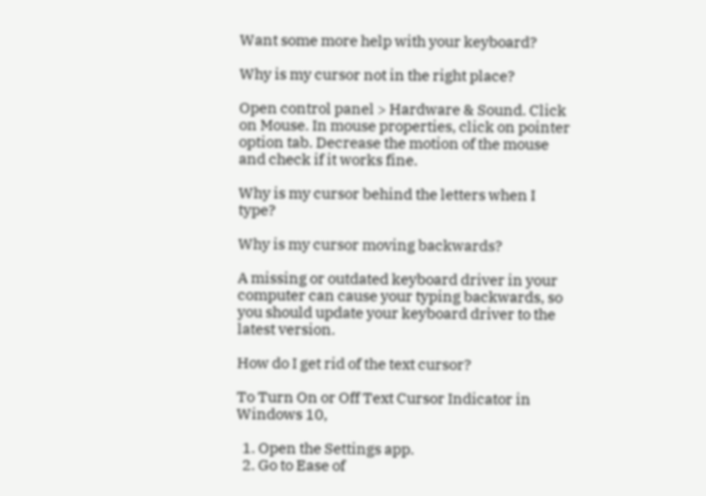Want some more help with your keyboard?

Why is my cursor not in the right place?

Open control panel > Hardware & Sound. Click on Mouse. In mouse properties, click on pointer option tab. Decrease the motion of the mouse and check if it works fine.

Why is my cursor behind the letters when I type?

Why is my cursor moving backwards?

A missing or outdated keyboard driver in your computer can cause your typing backwards, so you should update your keyboard driver to the latest version.

How do I get rid of the text cursor?

To Turn On or Off Text Cursor Indicator in Windows 10,

  1. Open the Settings app.
  2. Go to Ease of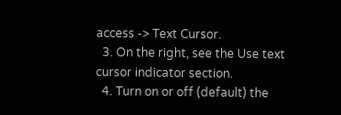access -> Text Cursor.
  3. On the right, see the Use text cursor indicator section.
  4. Turn on or off (default) the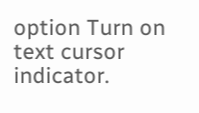option Turn on text cursor indicator.